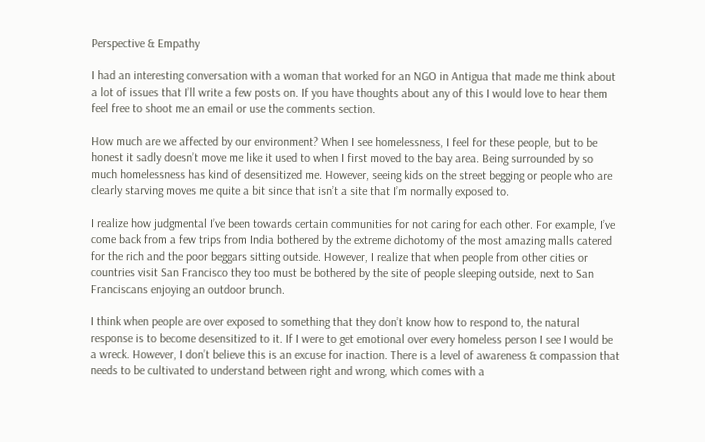Perspective & Empathy

I had an interesting conversation with a woman that worked for an NGO in Antigua that made me think about a lot of issues that I’ll write a few posts on. If you have thoughts about any of this I would love to hear them feel free to shoot me an email or use the comments section.

How much are we affected by our environment? When I see homelessness, I feel for these people, but to be honest it sadly doesn’t move me like it used to when I first moved to the bay area. Being surrounded by so much homelessness has kind of desensitized me. However, seeing kids on the street begging or people who are clearly starving moves me quite a bit since that isn’t a site that I’m normally exposed to.

I realize how judgmental I’ve been towards certain communities for not caring for each other. For example, I’ve come back from a few trips from India bothered by the extreme dichotomy of the most amazing malls catered for the rich and the poor beggars sitting outside. However, I realize that when people from other cities or countries visit San Francisco they too must be bothered by the site of people sleeping outside, next to San Franciscans enjoying an outdoor brunch.

I think when people are over exposed to something that they don’t know how to respond to, the natural response is to become desensitized to it. If I were to get emotional over every homeless person I see I would be a wreck. However, I don’t believe this is an excuse for inaction. There is a level of awareness & compassion that needs to be cultivated to understand between right and wrong, which comes with a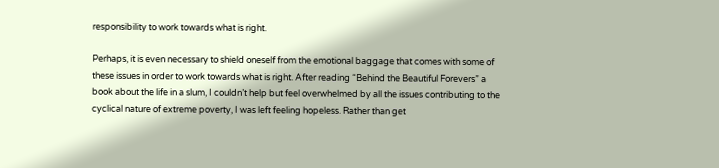responsibility to work towards what is right.

Perhaps, it is even necessary to shield oneself from the emotional baggage that comes with some of these issues in order to work towards what is right. After reading “Behind the Beautiful Forevers” a book about the life in a slum, I couldn’t help but feel overwhelmed by all the issues contributing to the cyclical nature of extreme poverty, I was left feeling hopeless. Rather than get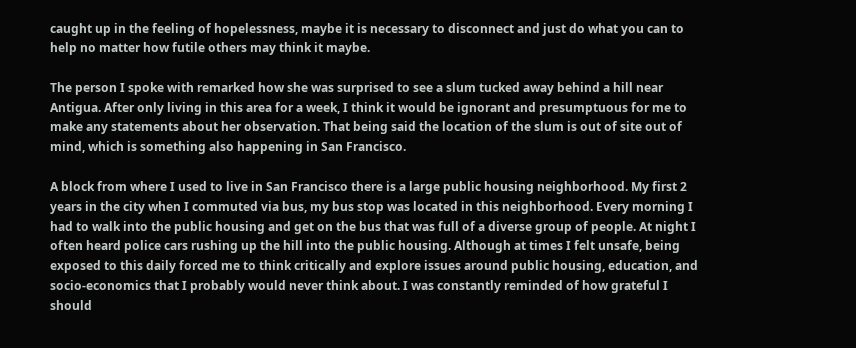caught up in the feeling of hopelessness, maybe it is necessary to disconnect and just do what you can to help no matter how futile others may think it maybe.

The person I spoke with remarked how she was surprised to see a slum tucked away behind a hill near Antigua. After only living in this area for a week, I think it would be ignorant and presumptuous for me to make any statements about her observation. That being said the location of the slum is out of site out of mind, which is something also happening in San Francisco.

A block from where I used to live in San Francisco there is a large public housing neighborhood. My first 2 years in the city when I commuted via bus, my bus stop was located in this neighborhood. Every morning I had to walk into the public housing and get on the bus that was full of a diverse group of people. At night I often heard police cars rushing up the hill into the public housing. Although at times I felt unsafe, being exposed to this daily forced me to think critically and explore issues around public housing, education, and socio-economics that I probably would never think about. I was constantly reminded of how grateful I should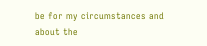be for my circumstances and about the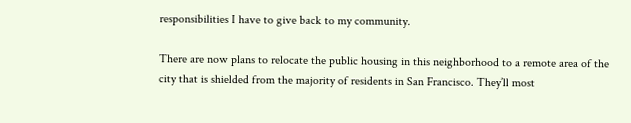responsibilities I have to give back to my community.

There are now plans to relocate the public housing in this neighborhood to a remote area of the city that is shielded from the majority of residents in San Francisco. They’ll most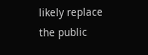likely replace the public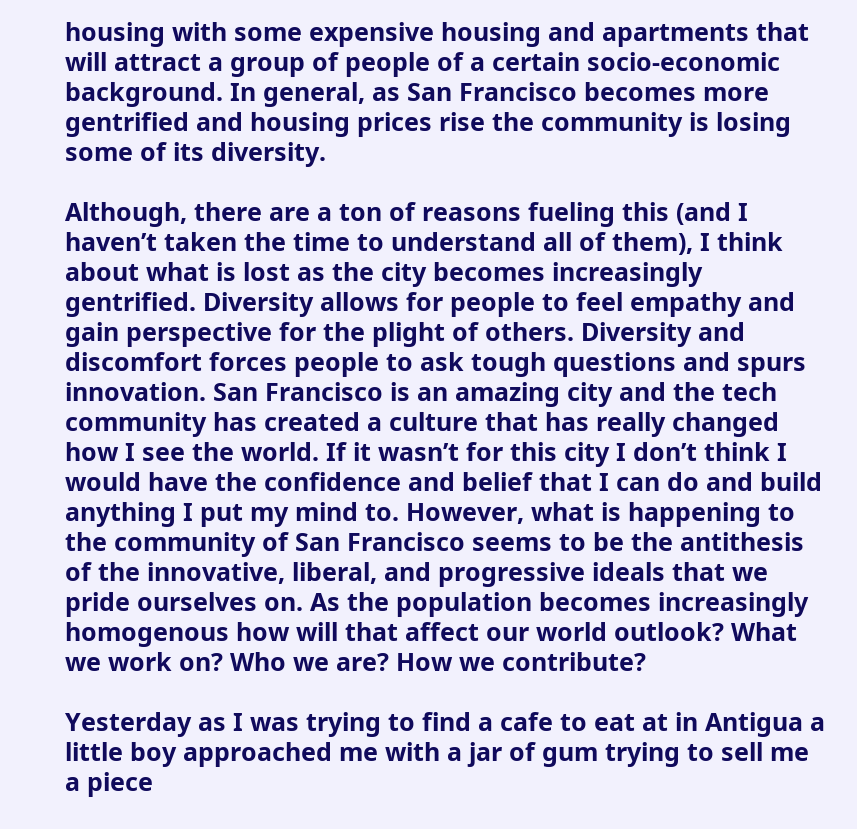housing with some expensive housing and apartments that will attract a group of people of a certain socio-economic background. In general, as San Francisco becomes more gentrified and housing prices rise the community is losing some of its diversity.

Although, there are a ton of reasons fueling this (and I haven’t taken the time to understand all of them), I think about what is lost as the city becomes increasingly gentrified. Diversity allows for people to feel empathy and gain perspective for the plight of others. Diversity and discomfort forces people to ask tough questions and spurs innovation. San Francisco is an amazing city and the tech community has created a culture that has really changed how I see the world. If it wasn’t for this city I don’t think I would have the confidence and belief that I can do and build anything I put my mind to. However, what is happening to the community of San Francisco seems to be the antithesis of the innovative, liberal, and progressive ideals that we pride ourselves on. As the population becomes increasingly homogenous how will that affect our world outlook? What we work on? Who we are? How we contribute?

Yesterday as I was trying to find a cafe to eat at in Antigua a little boy approached me with a jar of gum trying to sell me a piece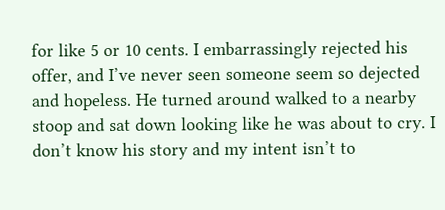for like 5 or 10 cents. I embarrassingly rejected his offer, and I’ve never seen someone seem so dejected and hopeless. He turned around walked to a nearby stoop and sat down looking like he was about to cry. I don’t know his story and my intent isn’t to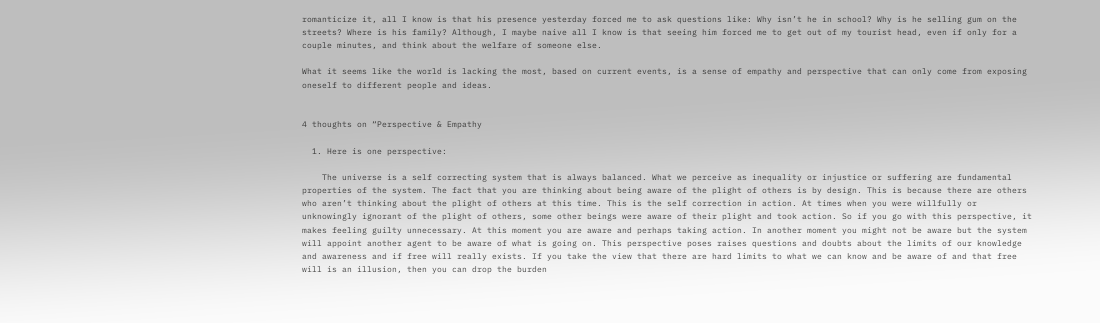romanticize it, all I know is that his presence yesterday forced me to ask questions like: Why isn’t he in school? Why is he selling gum on the streets? Where is his family? Although, I maybe naive all I know is that seeing him forced me to get out of my tourist head, even if only for a couple minutes, and think about the welfare of someone else.

What it seems like the world is lacking the most, based on current events, is a sense of empathy and perspective that can only come from exposing oneself to different people and ideas.


4 thoughts on “Perspective & Empathy

  1. Here is one perspective:

    The universe is a self correcting system that is always balanced. What we perceive as inequality or injustice or suffering are fundamental properties of the system. The fact that you are thinking about being aware of the plight of others is by design. This is because there are others who aren’t thinking about the plight of others at this time. This is the self correction in action. At times when you were willfully or unknowingly ignorant of the plight of others, some other beings were aware of their plight and took action. So if you go with this perspective, it makes feeling guilty unnecessary. At this moment you are aware and perhaps taking action. In another moment you might not be aware but the system will appoint another agent to be aware of what is going on. This perspective poses raises questions and doubts about the limits of our knowledge and awareness and if free will really exists. If you take the view that there are hard limits to what we can know and be aware of and that free will is an illusion, then you can drop the burden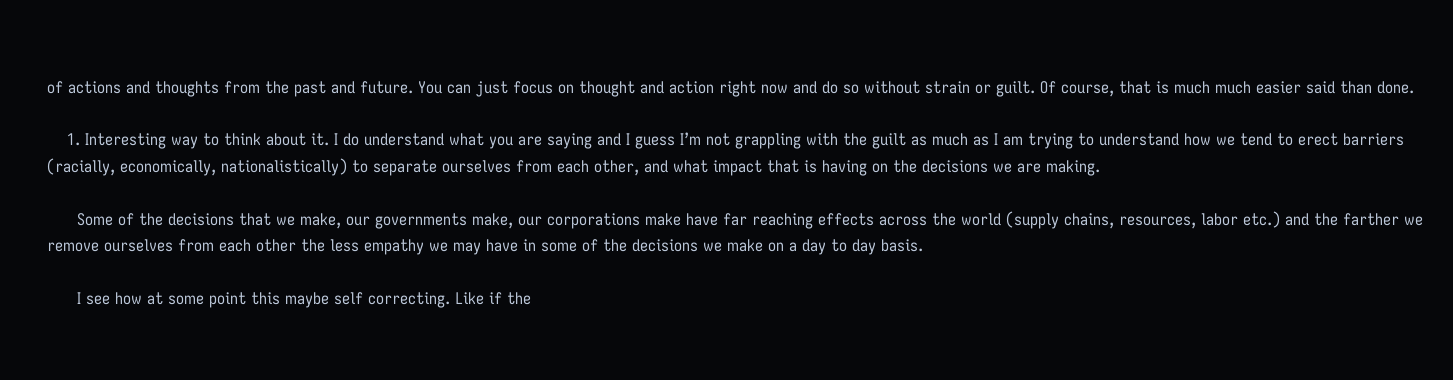of actions and thoughts from the past and future. You can just focus on thought and action right now and do so without strain or guilt. Of course, that is much much easier said than done.

    1. Interesting way to think about it. I do understand what you are saying and I guess I’m not grappling with the guilt as much as I am trying to understand how we tend to erect barriers (racially, economically, nationalistically) to separate ourselves from each other, and what impact that is having on the decisions we are making.

      Some of the decisions that we make, our governments make, our corporations make have far reaching effects across the world (supply chains, resources, labor etc.) and the farther we remove ourselves from each other the less empathy we may have in some of the decisions we make on a day to day basis.

      I see how at some point this maybe self correcting. Like if the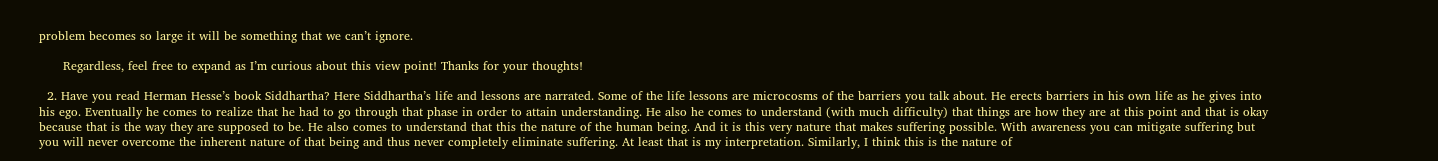problem becomes so large it will be something that we can’t ignore.

      Regardless, feel free to expand as I’m curious about this view point! Thanks for your thoughts!

  2. Have you read Herman Hesse’s book Siddhartha? Here Siddhartha’s life and lessons are narrated. Some of the life lessons are microcosms of the barriers you talk about. He erects barriers in his own life as he gives into his ego. Eventually he comes to realize that he had to go through that phase in order to attain understanding. He also he comes to understand (with much difficulty) that things are how they are at this point and that is okay because that is the way they are supposed to be. He also comes to understand that this the nature of the human being. And it is this very nature that makes suffering possible. With awareness you can mitigate suffering but you will never overcome the inherent nature of that being and thus never completely eliminate suffering. At least that is my interpretation. Similarly, I think this is the nature of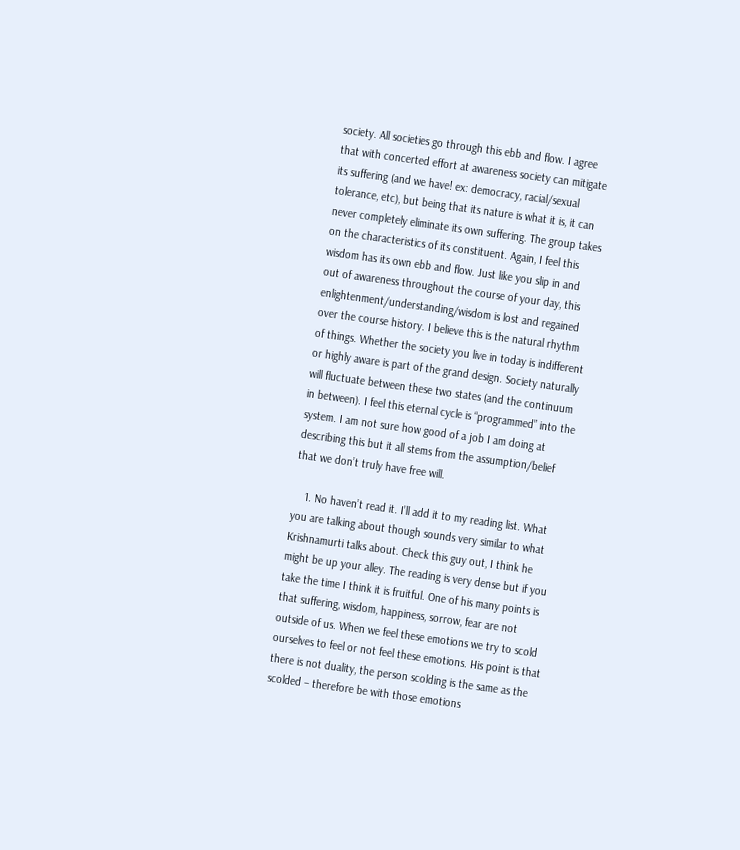society. All societies go through this ebb and flow. I agree that with concerted effort at awareness society can mitigate its suffering (and we have! ex: democracy, racial/sexual tolerance, etc), but being that its nature is what it is, it can never completely eliminate its own suffering. The group takes on the characteristics of its constituent. Again, I feel this wisdom has its own ebb and flow. Just like you slip in and out of awareness throughout the course of your day, this enlightenment/understanding/wisdom is lost and regained over the course history. I believe this is the natural rhythm of things. Whether the society you live in today is indifferent or highly aware is part of the grand design. Society naturally will fluctuate between these two states (and the continuum in between). I feel this eternal cycle is “programmed” into the system. I am not sure how good of a job I am doing at describing this but it all stems from the assumption/belief that we don’t truly have free will.

    1. No haven’t read it. I’ll add it to my reading list. What you are talking about though sounds very similar to what Krishnamurti talks about. Check this guy out, I think he might be up your alley. The reading is very dense but if you take the time I think it is fruitful. One of his many points is that suffering, wisdom, happiness, sorrow, fear are not outside of us. When we feel these emotions we try to scold ourselves to feel or not feel these emotions. His point is that there is not duality, the person scolding is the same as the scolded – therefore be with those emotions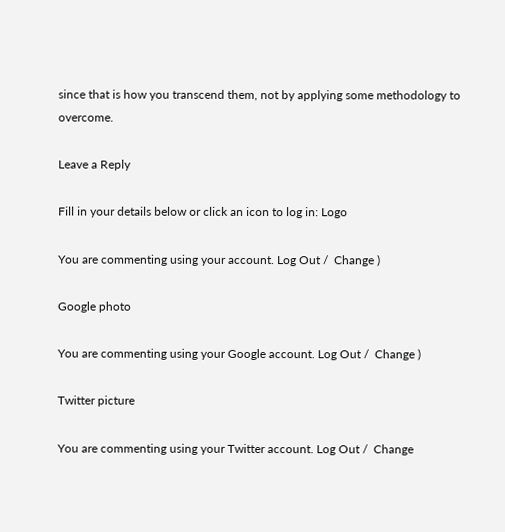since that is how you transcend them, not by applying some methodology to overcome.

Leave a Reply

Fill in your details below or click an icon to log in: Logo

You are commenting using your account. Log Out /  Change )

Google photo

You are commenting using your Google account. Log Out /  Change )

Twitter picture

You are commenting using your Twitter account. Log Out /  Change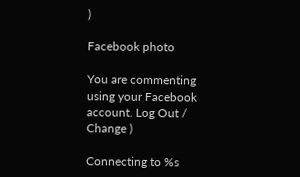)

Facebook photo

You are commenting using your Facebook account. Log Out /  Change )

Connecting to %s